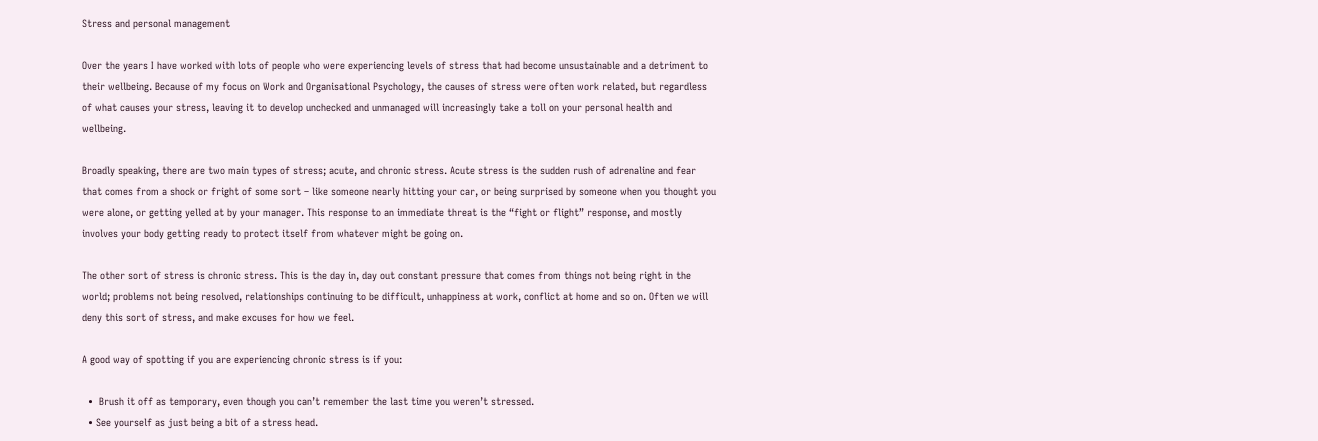Stress and personal management

Over the years I have worked with lots of people who were experiencing levels of stress that had become unsustainable and a detriment to their wellbeing. Because of my focus on Work and Organisational Psychology, the causes of stress were often work related, but regardless of what causes your stress, leaving it to develop unchecked and unmanaged will increasingly take a toll on your personal health and wellbeing.

Broadly speaking, there are two main types of stress; acute, and chronic stress. Acute stress is the sudden rush of adrenaline and fear that comes from a shock or fright of some sort – like someone nearly hitting your car, or being surprised by someone when you thought you were alone, or getting yelled at by your manager. This response to an immediate threat is the “fight or flight” response, and mostly involves your body getting ready to protect itself from whatever might be going on.

The other sort of stress is chronic stress. This is the day in, day out constant pressure that comes from things not being right in the world; problems not being resolved, relationships continuing to be difficult, unhappiness at work, conflict at home and so on. Often we will deny this sort of stress, and make excuses for how we feel.

A good way of spotting if you are experiencing chronic stress is if you:

  •  Brush it off as temporary, even though you can’t remember the last time you weren’t stressed.
  • See yourself as just being a bit of a stress head.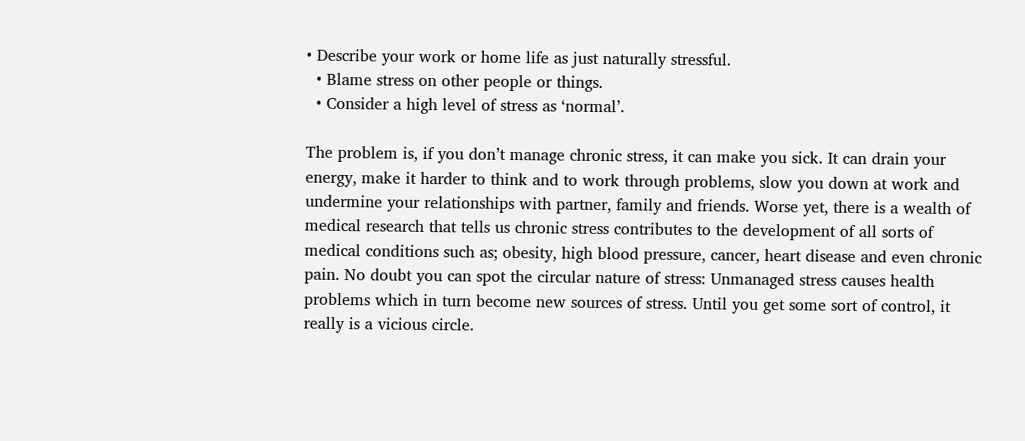• Describe your work or home life as just naturally stressful.
  • Blame stress on other people or things.
  • Consider a high level of stress as ‘normal’.

The problem is, if you don’t manage chronic stress, it can make you sick. It can drain your energy, make it harder to think and to work through problems, slow you down at work and undermine your relationships with partner, family and friends. Worse yet, there is a wealth of medical research that tells us chronic stress contributes to the development of all sorts of medical conditions such as; obesity, high blood pressure, cancer, heart disease and even chronic pain. No doubt you can spot the circular nature of stress: Unmanaged stress causes health problems which in turn become new sources of stress. Until you get some sort of control, it really is a vicious circle.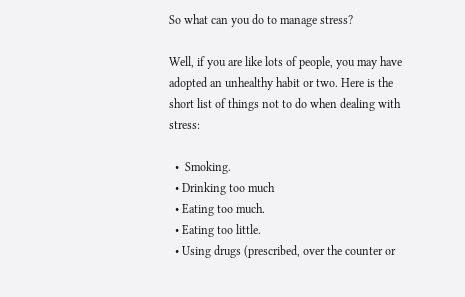So what can you do to manage stress?

Well, if you are like lots of people, you may have adopted an unhealthy habit or two. Here is the short list of things not to do when dealing with stress:

  •  Smoking.
  • Drinking too much
  • Eating too much.
  • Eating too little.
  • Using drugs (prescribed, over the counter or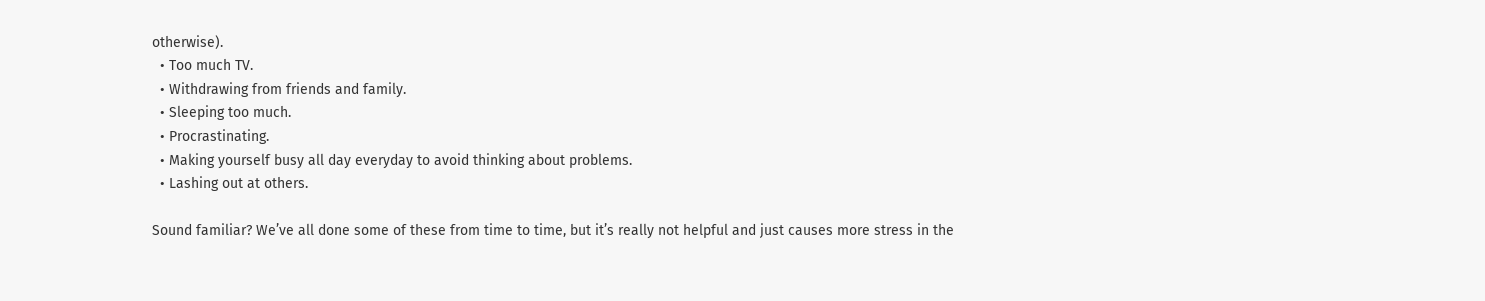otherwise).
  • Too much TV.
  • Withdrawing from friends and family.
  • Sleeping too much.
  • Procrastinating.
  • Making yourself busy all day everyday to avoid thinking about problems.
  • Lashing out at others.

Sound familiar? We’ve all done some of these from time to time, but it’s really not helpful and just causes more stress in the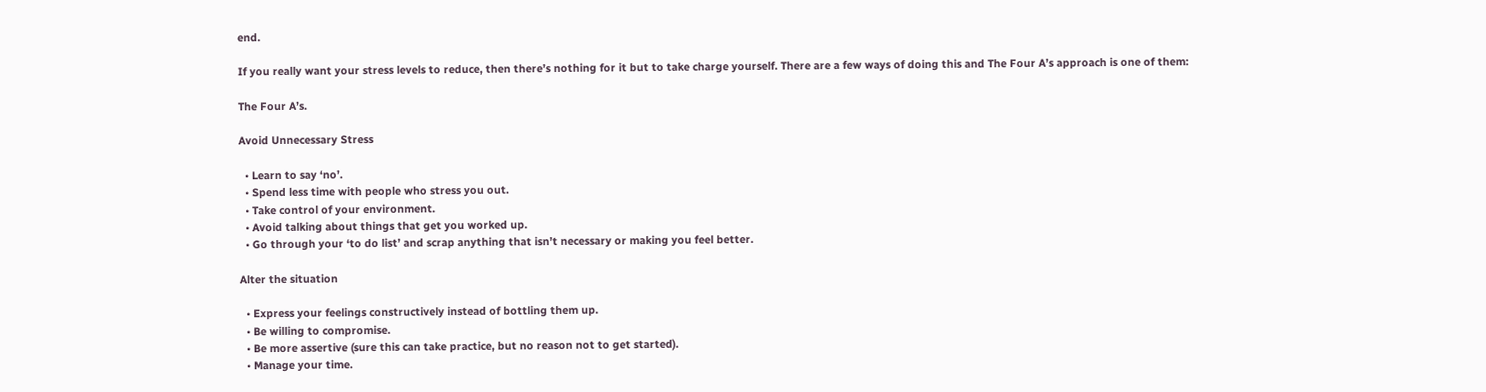end.

If you really want your stress levels to reduce, then there’s nothing for it but to take charge yourself. There are a few ways of doing this and The Four A’s approach is one of them:

The Four A’s.

Avoid Unnecessary Stress

  • Learn to say ‘no’.
  • Spend less time with people who stress you out.
  • Take control of your environment.
  • Avoid talking about things that get you worked up.
  • Go through your ‘to do list’ and scrap anything that isn’t necessary or making you feel better.

Alter the situation

  • Express your feelings constructively instead of bottling them up.
  • Be willing to compromise.
  • Be more assertive (sure this can take practice, but no reason not to get started).
  • Manage your time.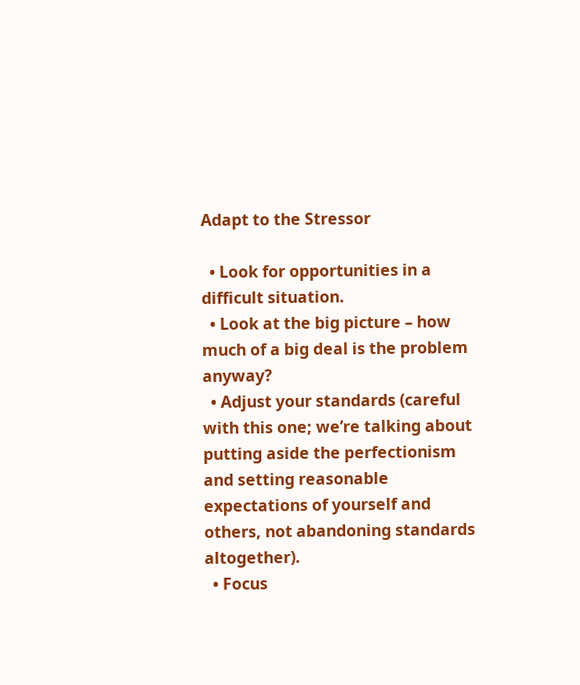Adapt to the Stressor

  • Look for opportunities in a difficult situation.
  • Look at the big picture – how much of a big deal is the problem anyway?
  • Adjust your standards (careful with this one; we’re talking about putting aside the perfectionism and setting reasonable expectations of yourself and others, not abandoning standards altogether).
  • Focus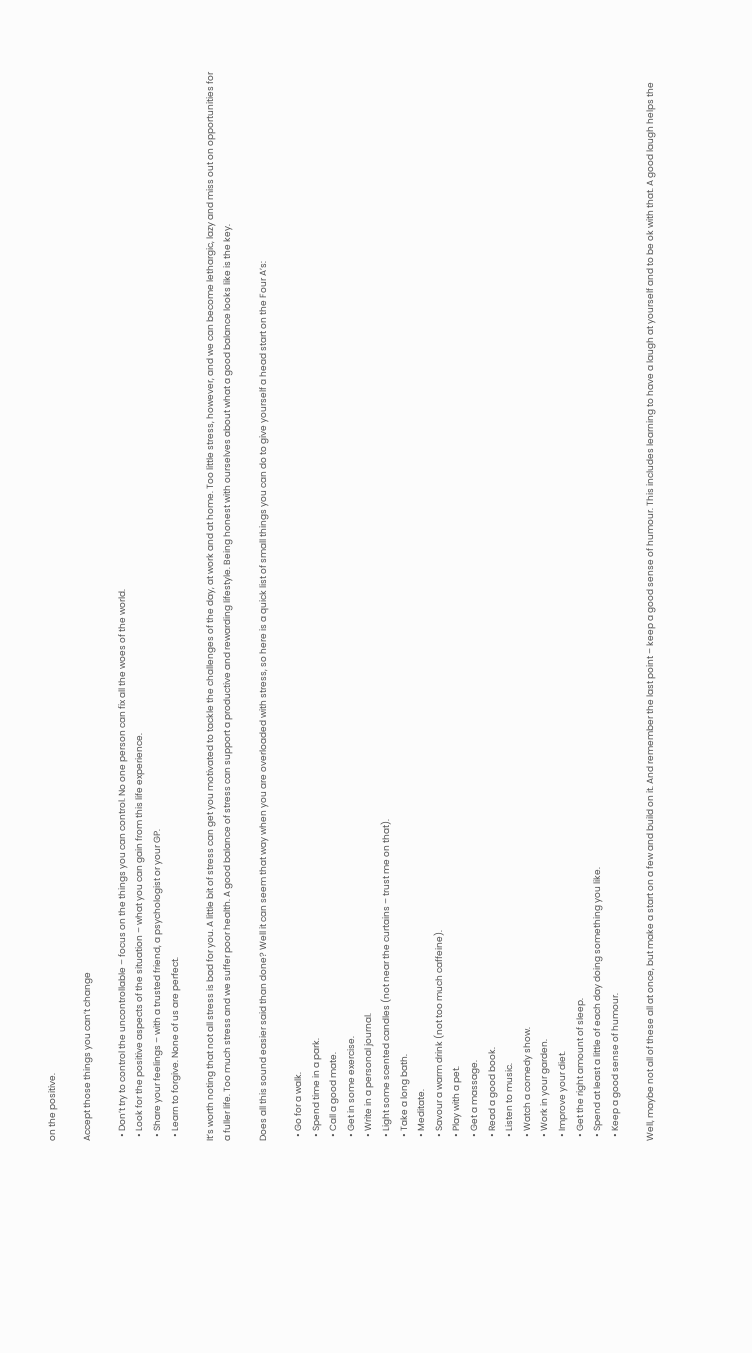on the positive.

Accept those things you can’t change

  • Don’t try to control the uncontrollable – focus on the things you can control. No one person can fix all the woes of the world.
  • Look for the positive aspects of the situation – what you can gain from this life experience.
  • Share your feelings – with a trusted friend, a psychologist or your GP.
  • Learn to forgive. None of us are perfect.

It’s worth noting that not all stress is bad for you. A little bit of stress can get you motivated to tackle the challenges of the day, at work and at home. Too little stress, however, and we can become lethargic, lazy and miss out on opportunities for a fuller life. Too much stress and we suffer poor health. A good balance of stress can support a productive and rewarding lifestyle. Being honest with ourselves about what a good balance looks like is the key.

Does all this sound easier said than done? Well it can seem that way when you are overloaded with stress, so here is a quick list of small things you can do to give yourself a head start on the Four A’s:

  • Go for a walk.
  • Spend time in a park.
  • Call a good mate.
  • Get in some exercise.
  • Write in a personal journal.
  • Light some scented candles (not near the curtains – trust me on that).
  • Take a long bath.
  • Meditate.
  • Savour a warm drink (not too much caffeine).
  • Play with a pet.
  • Get a massage.
  • Read a good book.
  • Listen to music.
  • Watch a comedy show.
  • Work in your garden.
  • Improve your diet.
  • Get the right amount of sleep.
  • Spend at least a little of each day doing something you like.
  • Keep a good sense of humour.

Well, maybe not all of these all at once, but make a start on a few and build on it. And remember the last point – keep a good sense of humour. This includes learning to have a laugh at yourself and to be ok with that. A good laugh helps the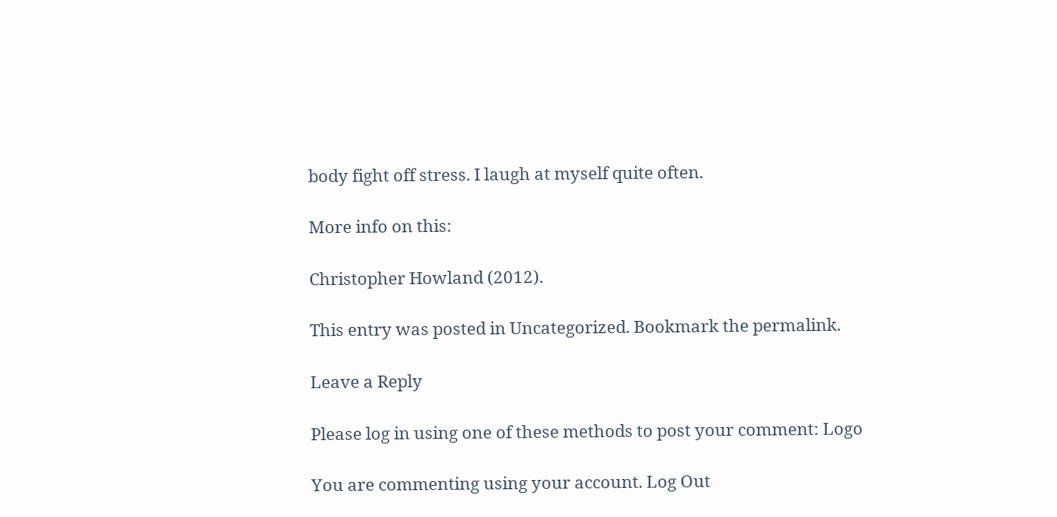body fight off stress. I laugh at myself quite often.

More info on this:

Christopher Howland (2012).

This entry was posted in Uncategorized. Bookmark the permalink.

Leave a Reply

Please log in using one of these methods to post your comment: Logo

You are commenting using your account. Log Out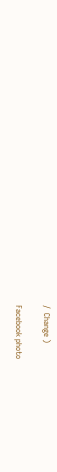/  Change )

Facebook photo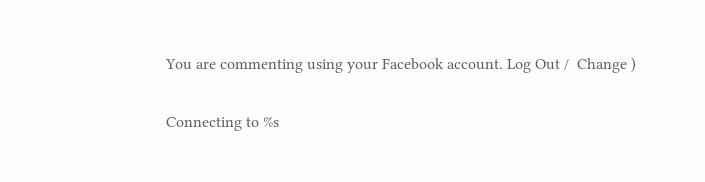You are commenting using your Facebook account. Log Out /  Change )

Connecting to %s